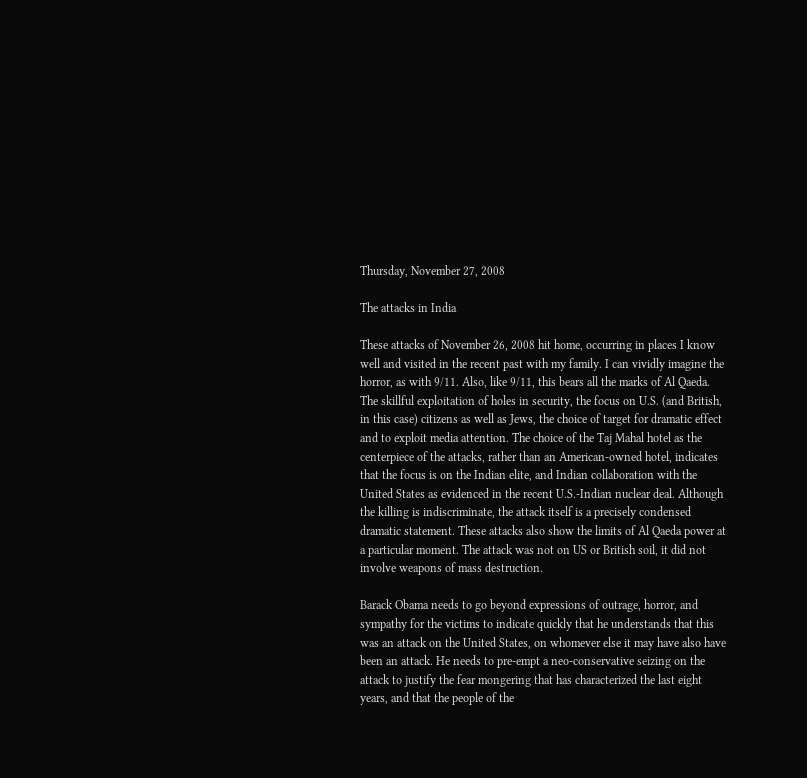Thursday, November 27, 2008

The attacks in India

These attacks of November 26, 2008 hit home, occurring in places I know well and visited in the recent past with my family. I can vividly imagine the horror, as with 9/11. Also, like 9/11, this bears all the marks of Al Qaeda. The skillful exploitation of holes in security, the focus on U.S. (and British, in this case) citizens as well as Jews, the choice of target for dramatic effect and to exploit media attention. The choice of the Taj Mahal hotel as the centerpiece of the attacks, rather than an American-owned hotel, indicates that the focus is on the Indian elite, and Indian collaboration with the United States as evidenced in the recent U.S.-Indian nuclear deal. Although the killing is indiscriminate, the attack itself is a precisely condensed dramatic statement. These attacks also show the limits of Al Qaeda power at a particular moment. The attack was not on US or British soil, it did not involve weapons of mass destruction.

Barack Obama needs to go beyond expressions of outrage, horror, and sympathy for the victims to indicate quickly that he understands that this was an attack on the United States, on whomever else it may have also have been an attack. He needs to pre-empt a neo-conservative seizing on the attack to justify the fear mongering that has characterized the last eight years, and that the people of the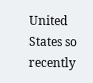United States so recently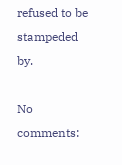refused to be stampeded by.

No comments: